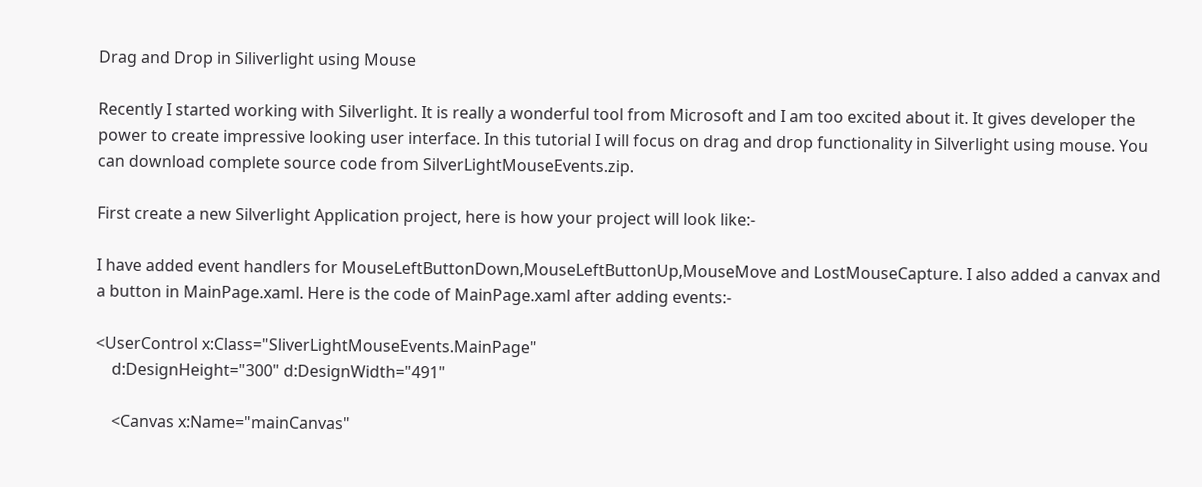Drag and Drop in Siliverlight using Mouse

Recently I started working with Silverlight. It is really a wonderful tool from Microsoft and I am too excited about it. It gives developer the power to create impressive looking user interface. In this tutorial I will focus on drag and drop functionality in Silverlight using mouse. You can download complete source code from SilverLightMouseEvents.zip.

First create a new Silverlight Application project, here is how your project will look like:-

I have added event handlers for MouseLeftButtonDown,MouseLeftButtonUp,MouseMove and LostMouseCapture. I also added a canvax and a button in MainPage.xaml. Here is the code of MainPage.xaml after adding events:-

<UserControl x:Class="SliverLightMouseEvents.MainPage"
    d:DesignHeight="300" d:DesignWidth="491"

    <Canvas x:Name="mainCanvas"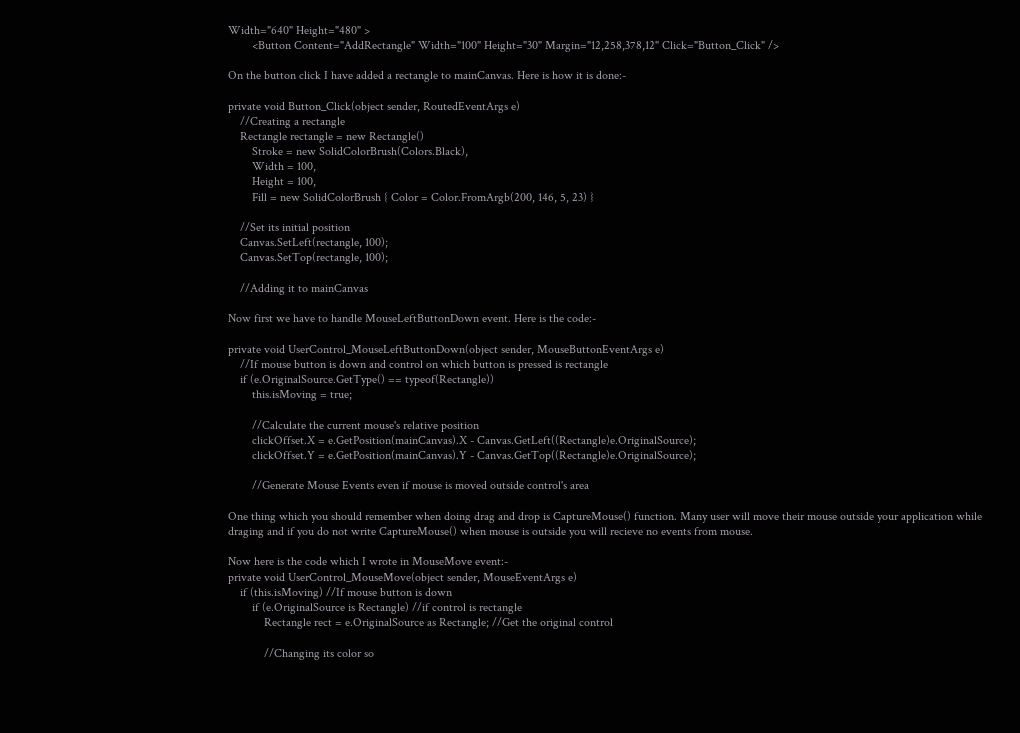Width="640" Height="480" >
        <Button Content="AddRectangle" Width="100" Height="30" Margin="12,258,378,12" Click="Button_Click" />

On the button click I have added a rectangle to mainCanvas. Here is how it is done:-

private void Button_Click(object sender, RoutedEventArgs e)
    //Creating a rectangle
    Rectangle rectangle = new Rectangle()
        Stroke = new SolidColorBrush(Colors.Black),
        Width = 100,
        Height = 100,
        Fill = new SolidColorBrush { Color = Color.FromArgb(200, 146, 5, 23) }

    //Set its initial position
    Canvas.SetLeft(rectangle, 100);
    Canvas.SetTop(rectangle, 100);

    //Adding it to mainCanvas

Now first we have to handle MouseLeftButtonDown event. Here is the code:-

private void UserControl_MouseLeftButtonDown(object sender, MouseButtonEventArgs e)
    //If mouse button is down and control on which button is pressed is rectangle
    if (e.OriginalSource.GetType() == typeof(Rectangle))
        this.isMoving = true;

        //Calculate the current mouse's relative position
        clickOffset.X = e.GetPosition(mainCanvas).X - Canvas.GetLeft((Rectangle)e.OriginalSource);
        clickOffset.Y = e.GetPosition(mainCanvas).Y - Canvas.GetTop((Rectangle)e.OriginalSource);

        //Generate Mouse Events even if mouse is moved outside control's area

One thing which you should remember when doing drag and drop is CaptureMouse() function. Many user will move their mouse outside your application while draging and if you do not write CaptureMouse() when mouse is outside you will recieve no events from mouse.

Now here is the code which I wrote in MouseMove event:-
private void UserControl_MouseMove(object sender, MouseEventArgs e)
    if (this.isMoving) //If mouse button is down
        if (e.OriginalSource is Rectangle) //if control is rectangle
            Rectangle rect = e.OriginalSource as Rectangle; //Get the original control

            //Changing its color so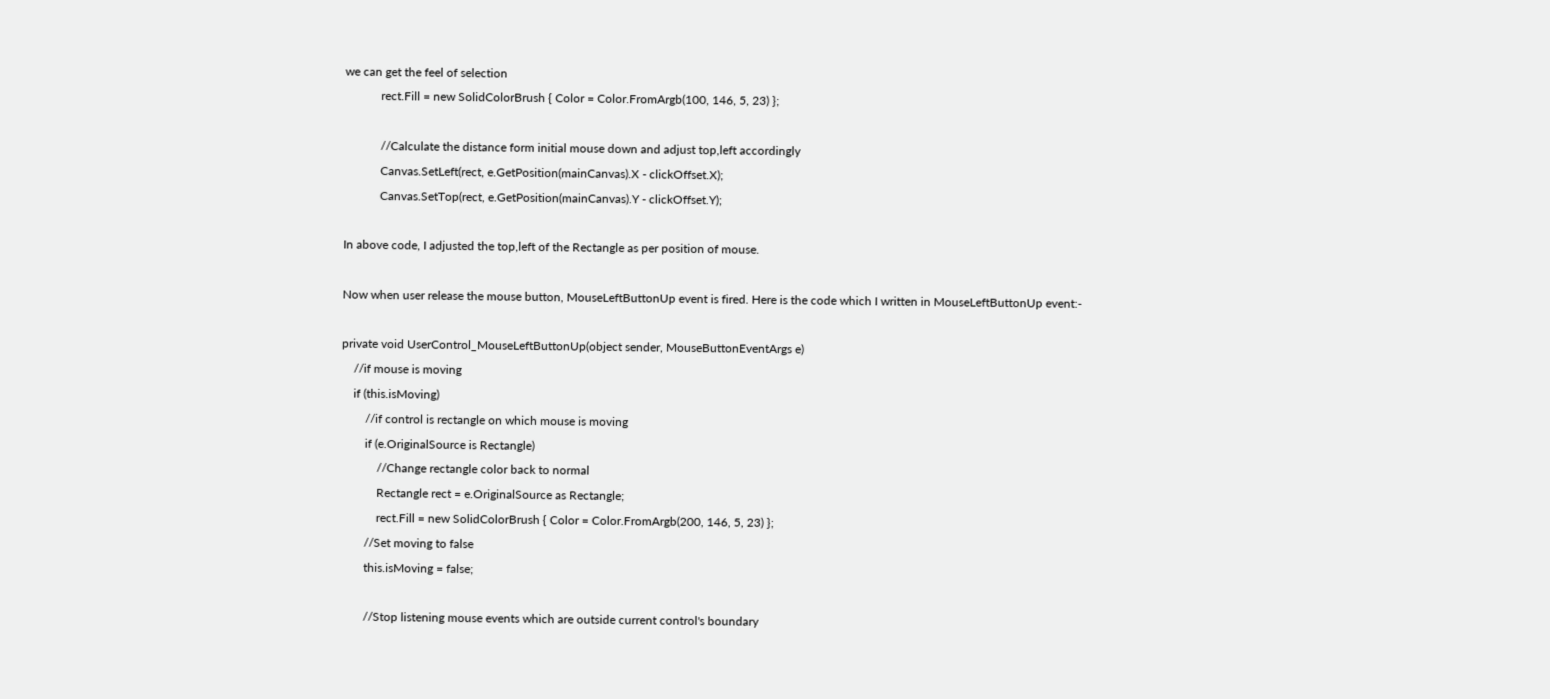we can get the feel of selection
            rect.Fill = new SolidColorBrush { Color = Color.FromArgb(100, 146, 5, 23) };

            //Calculate the distance form initial mouse down and adjust top,left accordingly
            Canvas.SetLeft(rect, e.GetPosition(mainCanvas).X - clickOffset.X);
            Canvas.SetTop(rect, e.GetPosition(mainCanvas).Y - clickOffset.Y);

In above code, I adjusted the top,left of the Rectangle as per position of mouse.

Now when user release the mouse button, MouseLeftButtonUp event is fired. Here is the code which I written in MouseLeftButtonUp event:-

private void UserControl_MouseLeftButtonUp(object sender, MouseButtonEventArgs e)
    //if mouse is moving
    if (this.isMoving)
        //if control is rectangle on which mouse is moving
        if (e.OriginalSource is Rectangle)
            //Change rectangle color back to normal
            Rectangle rect = e.OriginalSource as Rectangle;
            rect.Fill = new SolidColorBrush { Color = Color.FromArgb(200, 146, 5, 23) };
        //Set moving to false
        this.isMoving = false;

        //Stop listening mouse events which are outside current control's boundary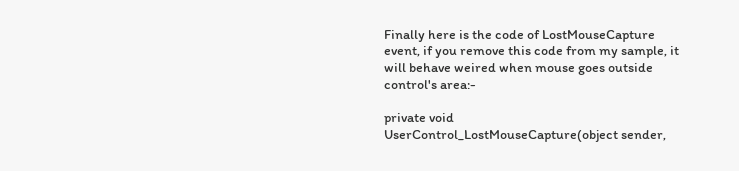Finally here is the code of LostMouseCapture event, if you remove this code from my sample, it will behave weired when mouse goes outside control's area:-

private void UserControl_LostMouseCapture(object sender,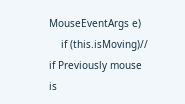MouseEventArgs e)
    if (this.isMoving)// if Previously mouse is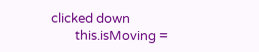clicked down
        this.isMoving =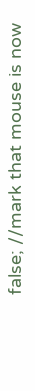false; //mark that mouse is now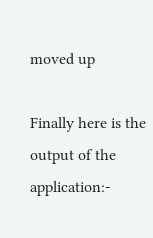moved up

Finally here is the output of the application:-